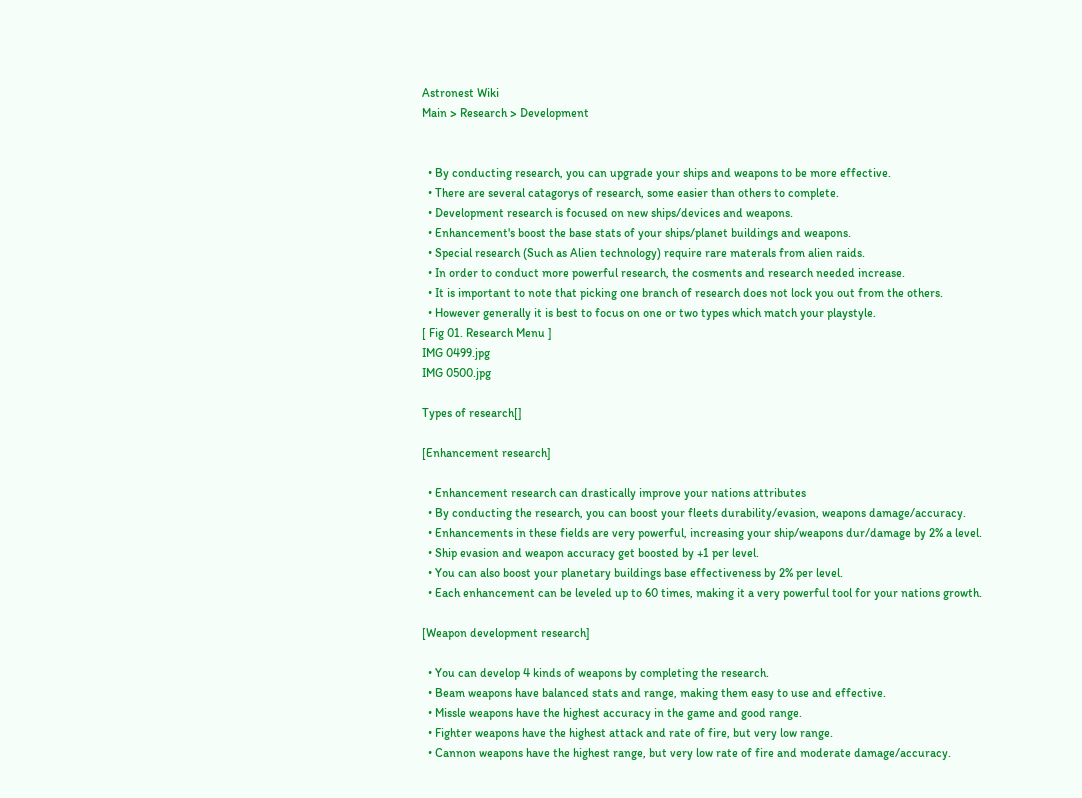Astronest Wiki
Main > Research > Development


  • By conducting research, you can upgrade your ships and weapons to be more effective.
  • There are several catagorys of research, some easier than others to complete.
  • Development research is focused on new ships/devices and weapons.
  • Enhancement's boost the base stats of your ships/planet buildings and weapons.
  • Special research (Such as Alien technology) require rare materals from alien raids.
  • In order to conduct more powerful research, the cosments and research needed increase.
  • It is important to note that picking one branch of research does not lock you out from the others.
  • However generally it is best to focus on one or two types which match your playstyle.
[ Fig 01. Research Menu ]
IMG 0499.jpg
IMG 0500.jpg

Types of research[]

[Enhancement research]

  • Enhancement research can drastically improve your nations attributes
  • By conducting the research, you can boost your fleets durability/evasion, weapons damage/accuracy.
  • Enhancements in these fields are very powerful, increasing your ship/weapons dur/damage by 2% a level.
  • Ship evasion and weapon accuracy get boosted by +1 per level.
  • You can also boost your planetary buildings base effectiveness by 2% per level.
  • Each enhancement can be leveled up to 60 times, making it a very powerful tool for your nations growth.

[Weapon development research]

  • You can develop 4 kinds of weapons by completing the research.
  • Beam weapons have balanced stats and range, making them easy to use and effective.
  • Missle weapons have the highest accuracy in the game and good range.
  • Fighter weapons have the highest attack and rate of fire, but very low range.
  • Cannon weapons have the highest range, but very low rate of fire and moderate damage/accuracy.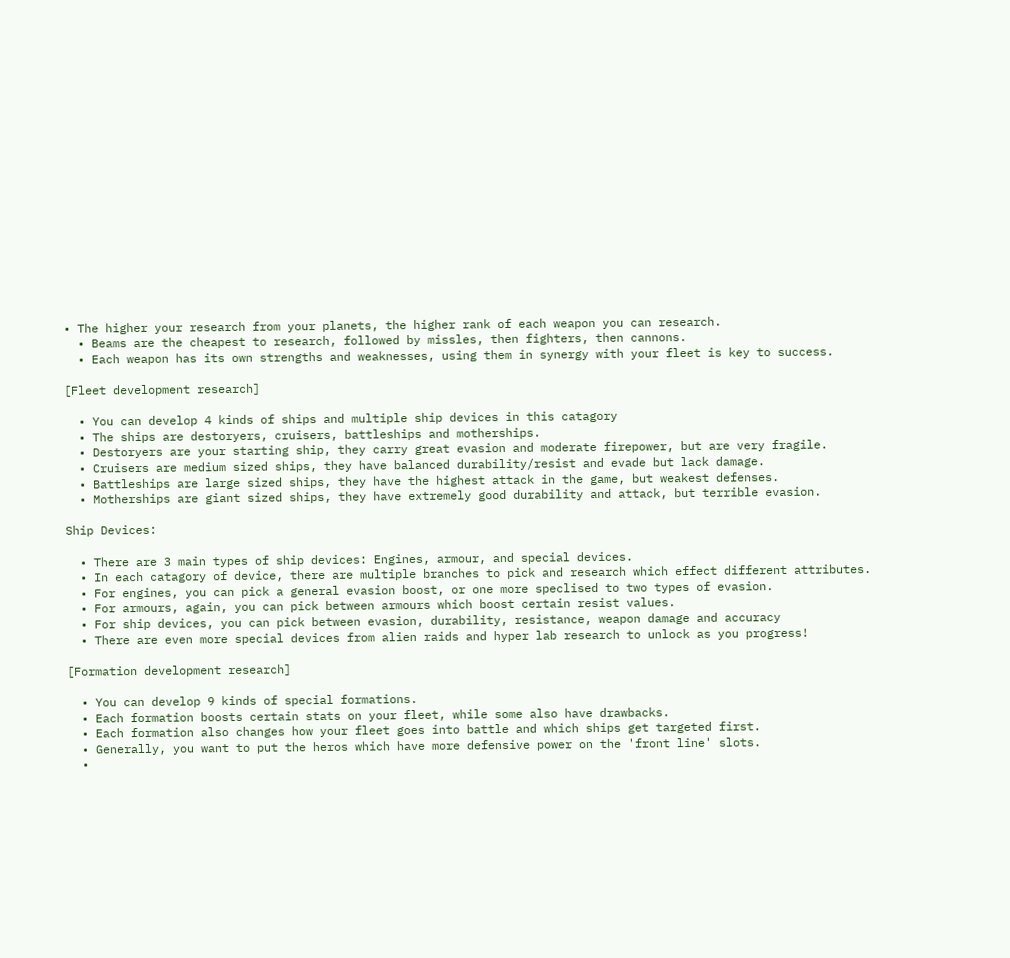• The higher your research from your planets, the higher rank of each weapon you can research.
  • Beams are the cheapest to research, followed by missles, then fighters, then cannons.
  • Each weapon has its own strengths and weaknesses, using them in synergy with your fleet is key to success.

[Fleet development research]

  • You can develop 4 kinds of ships and multiple ship devices in this catagory
  • The ships are destoryers, cruisers, battleships and motherships.
  • Destoryers are your starting ship, they carry great evasion and moderate firepower, but are very fragile.
  • Cruisers are medium sized ships, they have balanced durability/resist and evade but lack damage.
  • Battleships are large sized ships, they have the highest attack in the game, but weakest defenses.
  • Motherships are giant sized ships, they have extremely good durability and attack, but terrible evasion.

Ship Devices:

  • There are 3 main types of ship devices: Engines, armour, and special devices.
  • In each catagory of device, there are multiple branches to pick and research which effect different attributes.
  • For engines, you can pick a general evasion boost, or one more speclised to two types of evasion.
  • For armours, again, you can pick between armours which boost certain resist values.
  • For ship devices, you can pick between evasion, durability, resistance, weapon damage and accuracy
  • There are even more special devices from alien raids and hyper lab research to unlock as you progress!

[Formation development research]

  • You can develop 9 kinds of special formations.
  • Each formation boosts certain stats on your fleet, while some also have drawbacks.
  • Each formation also changes how your fleet goes into battle and which ships get targeted first.
  • Generally, you want to put the heros which have more defensive power on the 'front line' slots.
  •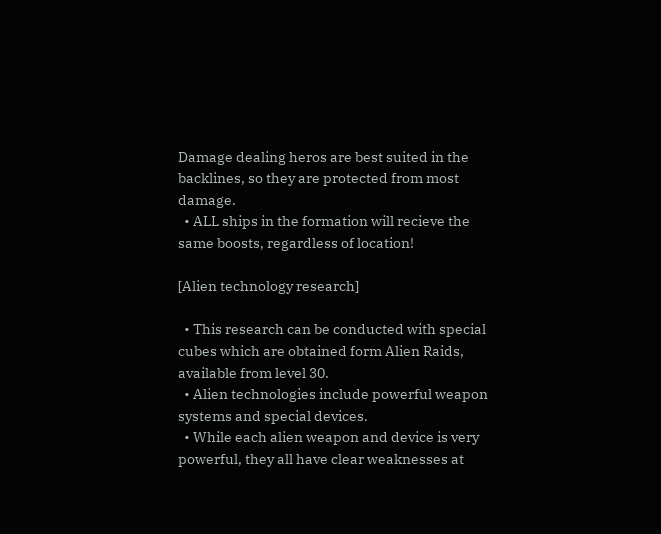Damage dealing heros are best suited in the backlines, so they are protected from most damage.
  • ALL ships in the formation will recieve the same boosts, regardless of location!

[Alien technology research]

  • This research can be conducted with special cubes which are obtained form Alien Raids, available from level 30.
  • Alien technologies include powerful weapon systems and special devices.
  • While each alien weapon and device is very powerful, they all have clear weaknesses at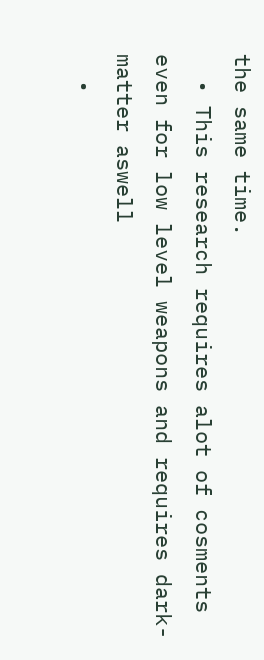the same time.
  • This research requires alot of cosments even for low level weapons and requires dark-matter aswell
  •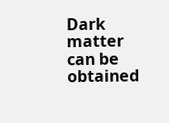Dark matter can be obtained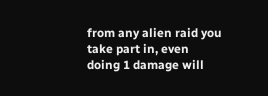from any alien raid you take part in, even doing 1 damage will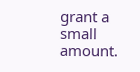grant a small amount.